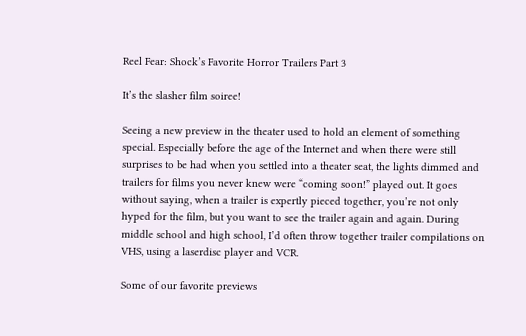Reel Fear: Shock’s Favorite Horror Trailers Part 3

It’s the slasher film soiree!

Seeing a new preview in the theater used to hold an element of something special. Especially before the age of the Internet and when there were still surprises to be had when you settled into a theater seat, the lights dimmed and trailers for films you never knew were “coming soon!” played out. It goes without saying, when a trailer is expertly pieced together, you’re not only hyped for the film, but you want to see the trailer again and again. During middle school and high school, I’d often throw together trailer compilations on VHS, using a laserdisc player and VCR.

Some of our favorite previews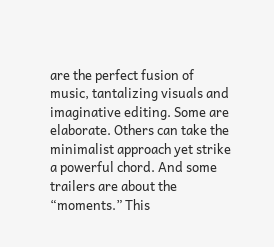are the perfect fusion of music, tantalizing visuals and imaginative editing. Some are elaborate. Others can take the minimalist approach yet strike a powerful chord. And some trailers are about the “moments.” This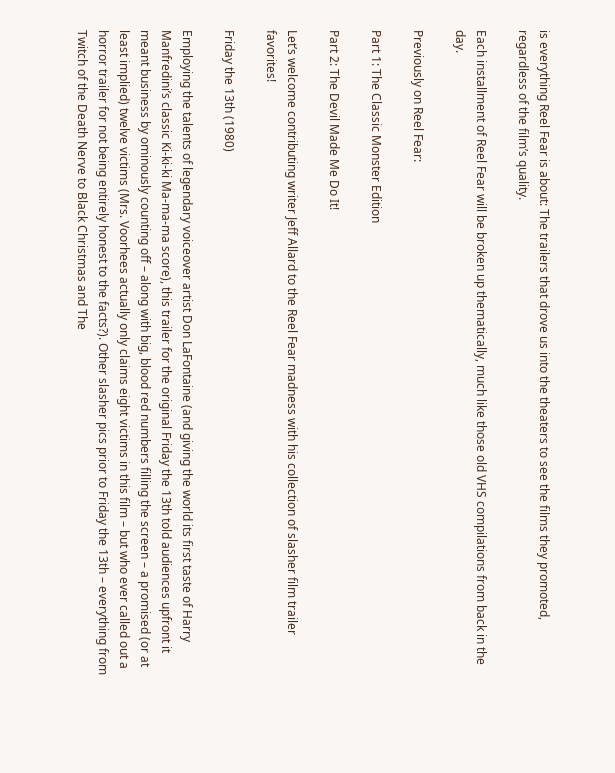is everything Reel Fear is about: The trailers that drove us into the theaters to see the films they promoted, regardless of the film’s quality.

Each installment of Reel Fear will be broken up thematically, much like those old VHS compilations from back in the day.

Previously on Reel Fear:

Part 1: The Classic Monster Edition

Part 2: The Devil Made Me Do It!

Let’s welcome contributing writer Jeff Allard to the Reel Fear madness with his collection of slasher film trailer favorites!

Friday the 13th (1980)

Employing the talents of legendary voiceover artist Don LaFontaine (and giving the world its first taste of Harry Manfredini’s classic Ki-ki-ki Ma-ma-ma score), this trailer for the original Friday the 13th told audiences upfront it meant business by ominously counting off – along with big, blood red numbers filling the screen – a promised (or at least implied) twelve victims (Mrs. Voorhees actually only claims eight victims in this film – but who ever called out a horror trailer for not being entirely honest to the facts?). Other slasher pics prior to Friday the 13th – everything from Twitch of the Death Nerve to Black Christmas and The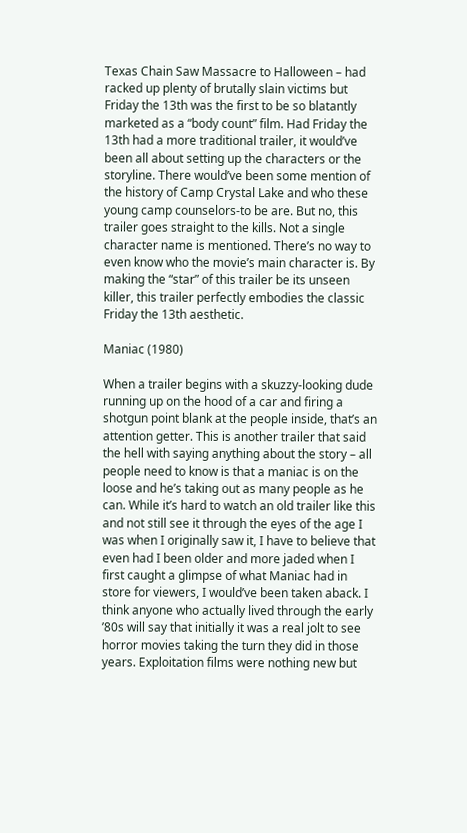Texas Chain Saw Massacre to Halloween – had racked up plenty of brutally slain victims but Friday the 13th was the first to be so blatantly marketed as a “body count” film. Had Friday the 13th had a more traditional trailer, it would’ve been all about setting up the characters or the storyline. There would’ve been some mention of the history of Camp Crystal Lake and who these young camp counselors-to be are. But no, this trailer goes straight to the kills. Not a single character name is mentioned. There’s no way to even know who the movie’s main character is. By making the “star” of this trailer be its unseen killer, this trailer perfectly embodies the classic Friday the 13th aesthetic.

Maniac (1980)

When a trailer begins with a skuzzy-looking dude running up on the hood of a car and firing a shotgun point blank at the people inside, that’s an attention getter. This is another trailer that said the hell with saying anything about the story – all people need to know is that a maniac is on the loose and he’s taking out as many people as he can. While it’s hard to watch an old trailer like this and not still see it through the eyes of the age I was when I originally saw it, I have to believe that even had I been older and more jaded when I first caught a glimpse of what Maniac had in store for viewers, I would’ve been taken aback. I think anyone who actually lived through the early ’80s will say that initially it was a real jolt to see horror movies taking the turn they did in those years. Exploitation films were nothing new but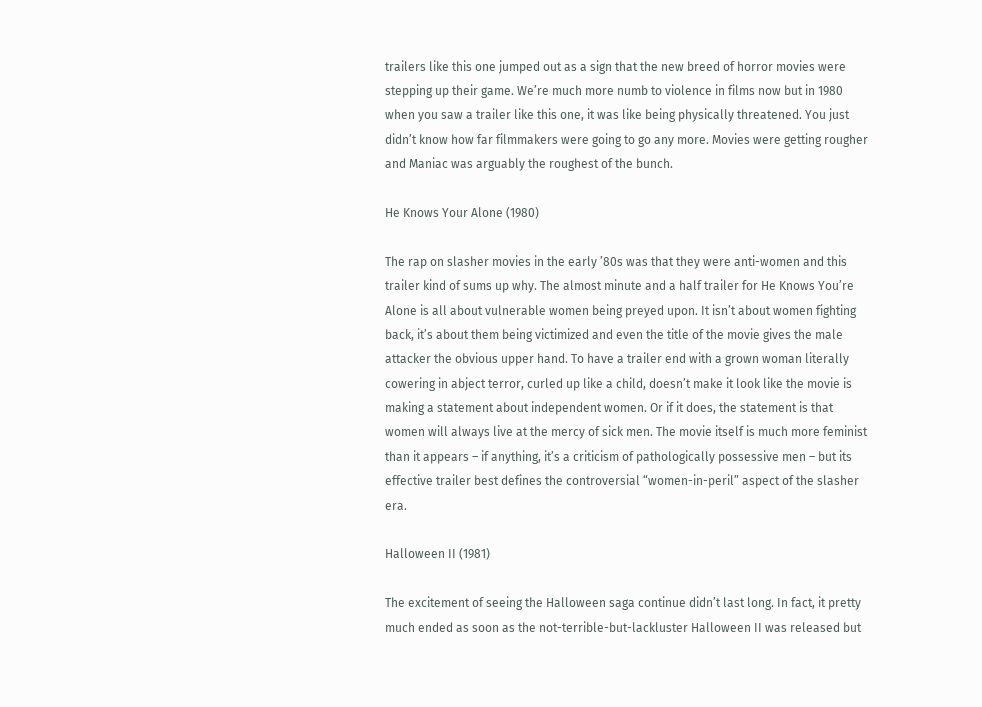trailers like this one jumped out as a sign that the new breed of horror movies were stepping up their game. We’re much more numb to violence in films now but in 1980 when you saw a trailer like this one, it was like being physically threatened. You just didn’t know how far filmmakers were going to go any more. Movies were getting rougher and Maniac was arguably the roughest of the bunch.

He Knows Your Alone (1980)

The rap on slasher movies in the early ’80s was that they were anti-women and this trailer kind of sums up why. The almost minute and a half trailer for He Knows You’re Alone is all about vulnerable women being preyed upon. It isn’t about women fighting back, it’s about them being victimized and even the title of the movie gives the male attacker the obvious upper hand. To have a trailer end with a grown woman literally cowering in abject terror, curled up like a child, doesn’t make it look like the movie is making a statement about independent women. Or if it does, the statement is that women will always live at the mercy of sick men. The movie itself is much more feminist than it appears – if anything, it’s a criticism of pathologically possessive men – but its effective trailer best defines the controversial “women-in-peril” aspect of the slasher era.

Halloween II (1981)

The excitement of seeing the Halloween saga continue didn’t last long. In fact, it pretty much ended as soon as the not-terrible-but-lackluster Halloween II was released but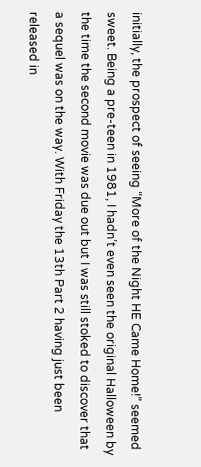initially, the prospect of seeing “More of the Night HE Came Home!” seemed sweet. Being a pre-teen in 1981, I hadn’t even seen the original Halloween by the time the second movie was due out but I was still stoked to discover that a sequel was on the way. With Friday the 13th Part 2 having just been released in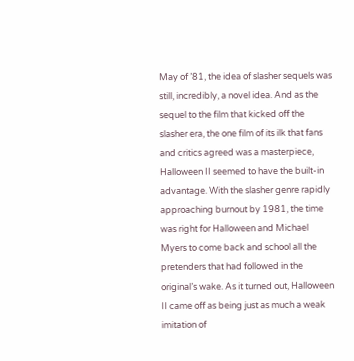May of ’81, the idea of slasher sequels was still, incredibly, a novel idea. And as the sequel to the film that kicked off the slasher era, the one film of its ilk that fans and critics agreed was a masterpiece, Halloween II seemed to have the built-in advantage. With the slasher genre rapidly approaching burnout by 1981, the time was right for Halloween and Michael Myers to come back and school all the pretenders that had followed in the original’s wake. As it turned out, Halloween II came off as being just as much a weak imitation of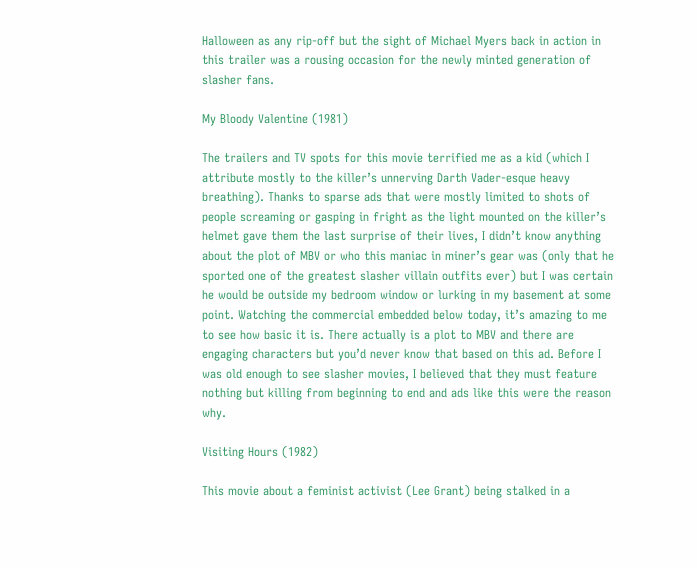Halloween as any rip-off but the sight of Michael Myers back in action in this trailer was a rousing occasion for the newly minted generation of slasher fans.

My Bloody Valentine (1981)

The trailers and TV spots for this movie terrified me as a kid (which I attribute mostly to the killer’s unnerving Darth Vader-esque heavy breathing). Thanks to sparse ads that were mostly limited to shots of people screaming or gasping in fright as the light mounted on the killer’s helmet gave them the last surprise of their lives, I didn’t know anything about the plot of MBV or who this maniac in miner’s gear was (only that he sported one of the greatest slasher villain outfits ever) but I was certain he would be outside my bedroom window or lurking in my basement at some point. Watching the commercial embedded below today, it’s amazing to me to see how basic it is. There actually is a plot to MBV and there are engaging characters but you’d never know that based on this ad. Before I was old enough to see slasher movies, I believed that they must feature nothing but killing from beginning to end and ads like this were the reason why.

Visiting Hours (1982)

This movie about a feminist activist (Lee Grant) being stalked in a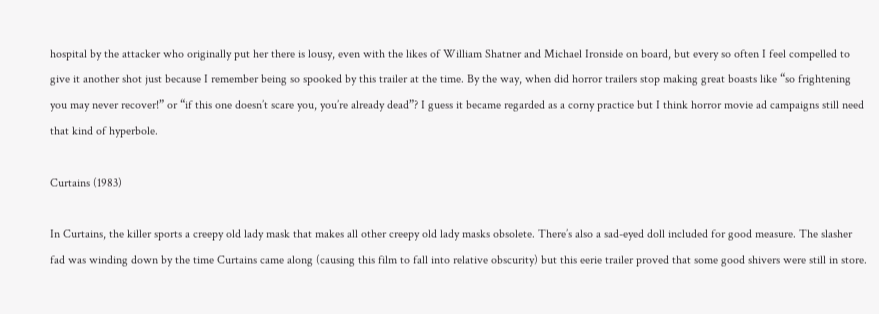hospital by the attacker who originally put her there is lousy, even with the likes of William Shatner and Michael Ironside on board, but every so often I feel compelled to give it another shot just because I remember being so spooked by this trailer at the time. By the way, when did horror trailers stop making great boasts like “so frightening you may never recover!” or “if this one doesn’t scare you, you’re already dead”? I guess it became regarded as a corny practice but I think horror movie ad campaigns still need that kind of hyperbole.

Curtains (1983)

In Curtains, the killer sports a creepy old lady mask that makes all other creepy old lady masks obsolete. There’s also a sad-eyed doll included for good measure. The slasher fad was winding down by the time Curtains came along (causing this film to fall into relative obscurity) but this eerie trailer proved that some good shivers were still in store.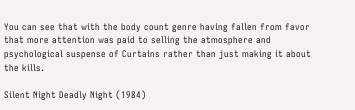You can see that with the body count genre having fallen from favor that more attention was paid to selling the atmosphere and psychological suspense of Curtains rather than just making it about the kills.

Silent Night Deadly Night (1984)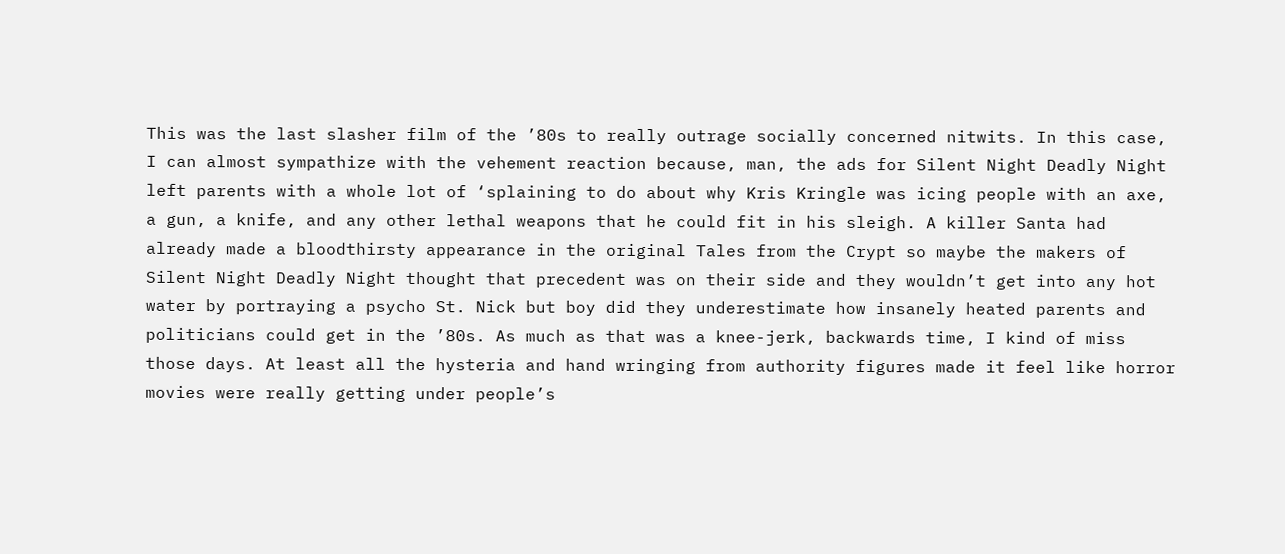This was the last slasher film of the ’80s to really outrage socially concerned nitwits. In this case, I can almost sympathize with the vehement reaction because, man, the ads for Silent Night Deadly Night left parents with a whole lot of ‘splaining to do about why Kris Kringle was icing people with an axe, a gun, a knife, and any other lethal weapons that he could fit in his sleigh. A killer Santa had already made a bloodthirsty appearance in the original Tales from the Crypt so maybe the makers of Silent Night Deadly Night thought that precedent was on their side and they wouldn’t get into any hot water by portraying a psycho St. Nick but boy did they underestimate how insanely heated parents and politicians could get in the ’80s. As much as that was a knee-jerk, backwards time, I kind of miss those days. At least all the hysteria and hand wringing from authority figures made it feel like horror movies were really getting under people’s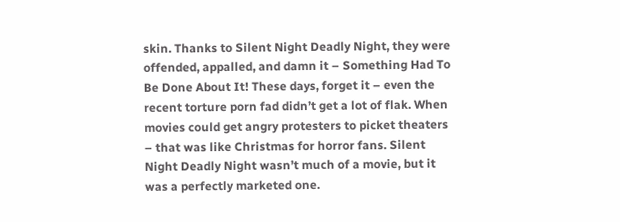skin. Thanks to Silent Night Deadly Night, they were offended, appalled, and damn it – Something Had To Be Done About It! These days, forget it – even the recent torture porn fad didn’t get a lot of flak. When movies could get angry protesters to picket theaters – that was like Christmas for horror fans. Silent Night Deadly Night wasn’t much of a movie, but it was a perfectly marketed one.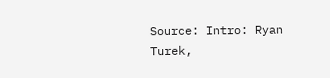Source: Intro: Ryan Turek,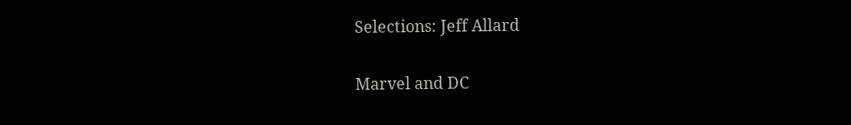Selections: Jeff Allard


Marvel and DC